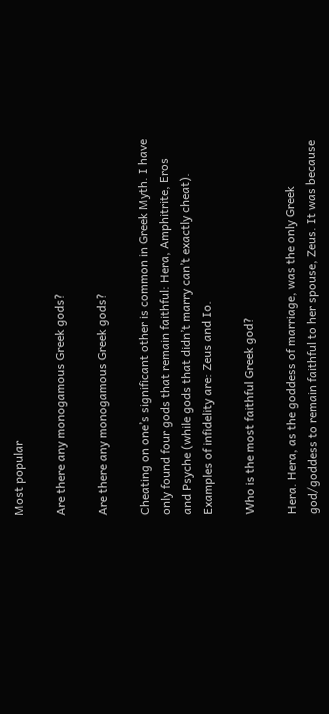Most popular

Are there any monogamous Greek gods?

Are there any monogamous Greek gods?

Cheating on one’s significant other is common in Greek Myth. I have only found four gods that remain faithful: Hera, Amphitrite, Eros and Psyche (while gods that didn’t marry can’t exactly cheat). Examples of infidelity are: Zeus and Io.

Who is the most faithful Greek god?

Hera. Hera, as the goddess of marriage, was the only Greek god/goddess to remain faithful to her spouse, Zeus. It was because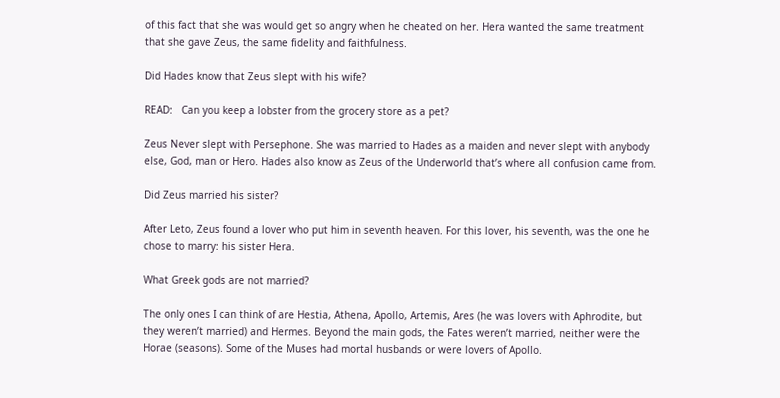of this fact that she was would get so angry when he cheated on her. Hera wanted the same treatment that she gave Zeus, the same fidelity and faithfulness.

Did Hades know that Zeus slept with his wife?

READ:   Can you keep a lobster from the grocery store as a pet?

Zeus Never slept with Persephone. She was married to Hades as a maiden and never slept with anybody else, God, man or Hero. Hades also know as Zeus of the Underworld that’s where all confusion came from.

Did Zeus married his sister?

After Leto, Zeus found a lover who put him in seventh heaven. For this lover, his seventh, was the one he chose to marry: his sister Hera.

What Greek gods are not married?

The only ones I can think of are Hestia, Athena, Apollo, Artemis, Ares (he was lovers with Aphrodite, but they weren’t married) and Hermes. Beyond the main gods, the Fates weren’t married, neither were the Horae (seasons). Some of the Muses had mortal husbands or were lovers of Apollo.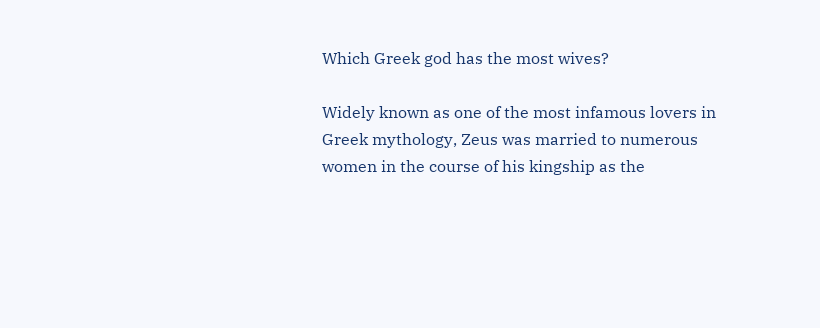Which Greek god has the most wives?

Widely known as one of the most infamous lovers in Greek mythology, Zeus was married to numerous women in the course of his kingship as the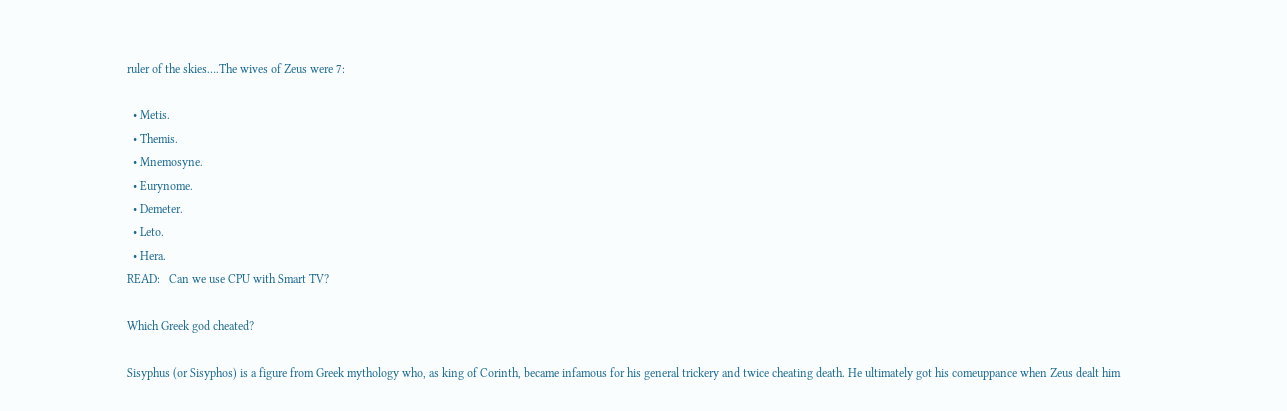ruler of the skies….The wives of Zeus were 7:

  • Metis.
  • Themis.
  • Mnemosyne.
  • Eurynome.
  • Demeter.
  • Leto.
  • Hera.
READ:   Can we use CPU with Smart TV?

Which Greek god cheated?

Sisyphus (or Sisyphos) is a figure from Greek mythology who, as king of Corinth, became infamous for his general trickery and twice cheating death. He ultimately got his comeuppance when Zeus dealt him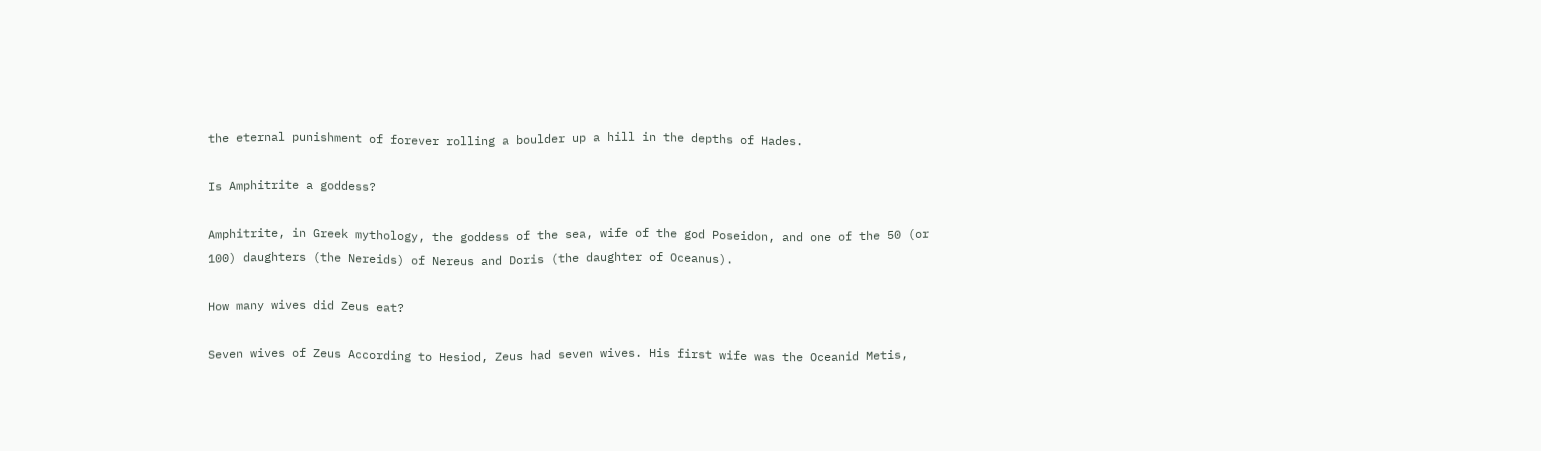the eternal punishment of forever rolling a boulder up a hill in the depths of Hades.

Is Amphitrite a goddess?

Amphitrite, in Greek mythology, the goddess of the sea, wife of the god Poseidon, and one of the 50 (or 100) daughters (the Nereids) of Nereus and Doris (the daughter of Oceanus).

How many wives did Zeus eat?

Seven wives of Zeus According to Hesiod, Zeus had seven wives. His first wife was the Oceanid Metis,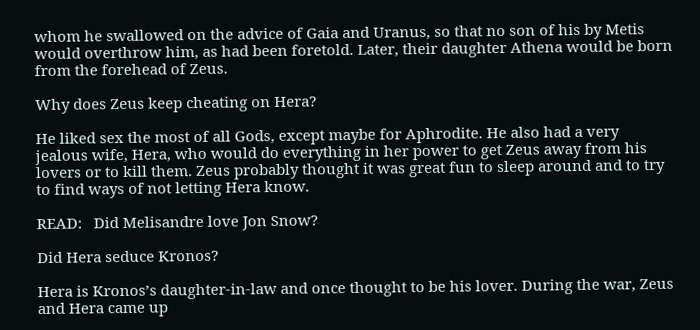whom he swallowed on the advice of Gaia and Uranus, so that no son of his by Metis would overthrow him, as had been foretold. Later, their daughter Athena would be born from the forehead of Zeus.

Why does Zeus keep cheating on Hera?

He liked sex the most of all Gods, except maybe for Aphrodite. He also had a very jealous wife, Hera, who would do everything in her power to get Zeus away from his lovers or to kill them. Zeus probably thought it was great fun to sleep around and to try to find ways of not letting Hera know.

READ:   Did Melisandre love Jon Snow?

Did Hera seduce Kronos?

Hera is Kronos’s daughter-in-law and once thought to be his lover. During the war, Zeus and Hera came up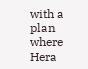with a plan where Hera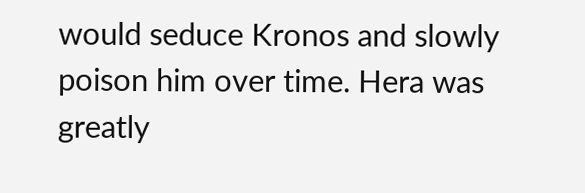would seduce Kronos and slowly poison him over time. Hera was greatly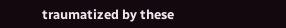traumatized by these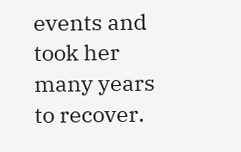events and took her many years to recover.